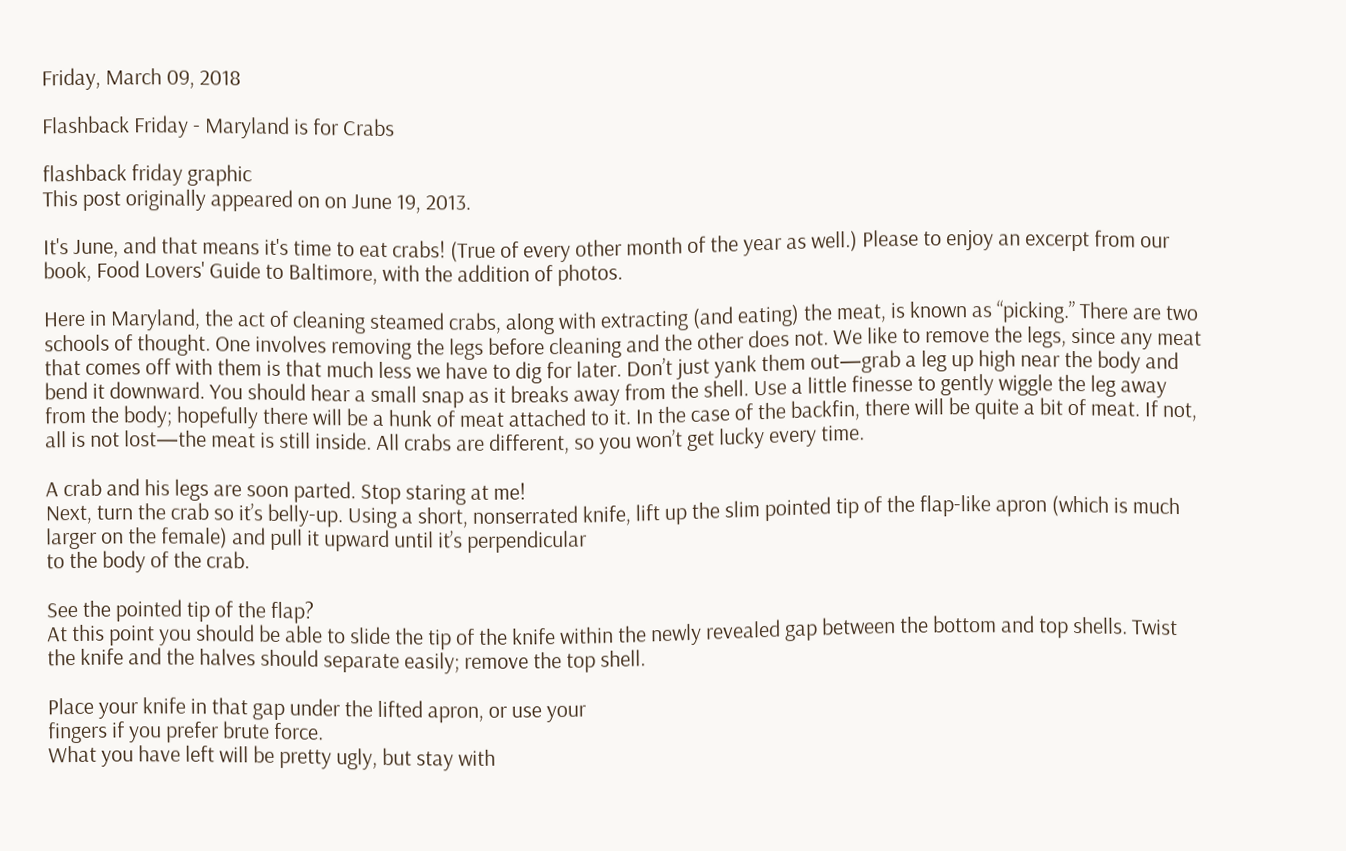Friday, March 09, 2018

Flashback Friday - Maryland is for Crabs

flashback friday graphic
This post originally appeared on on June 19, 2013.

It's June, and that means it's time to eat crabs! (True of every other month of the year as well.) Please to enjoy an excerpt from our book, Food Lovers' Guide to Baltimore, with the addition of photos.

Here in Maryland, the act of cleaning steamed crabs, along with extracting (and eating) the meat, is known as “picking.” There are two schools of thought. One involves removing the legs before cleaning and the other does not. We like to remove the legs, since any meat that comes off with them is that much less we have to dig for later. Don’t just yank them out—grab a leg up high near the body and bend it downward. You should hear a small snap as it breaks away from the shell. Use a little finesse to gently wiggle the leg away from the body; hopefully there will be a hunk of meat attached to it. In the case of the backfin, there will be quite a bit of meat. If not, all is not lost—the meat is still inside. All crabs are different, so you won’t get lucky every time.

A crab and his legs are soon parted. Stop staring at me!
Next, turn the crab so it’s belly-up. Using a short, nonserrated knife, lift up the slim pointed tip of the flap-like apron (which is much larger on the female) and pull it upward until it’s perpendicular
to the body of the crab.

See the pointed tip of the flap?
At this point you should be able to slide the tip of the knife within the newly revealed gap between the bottom and top shells. Twist the knife and the halves should separate easily; remove the top shell.

Place your knife in that gap under the lifted apron, or use your
fingers if you prefer brute force.
What you have left will be pretty ugly, but stay with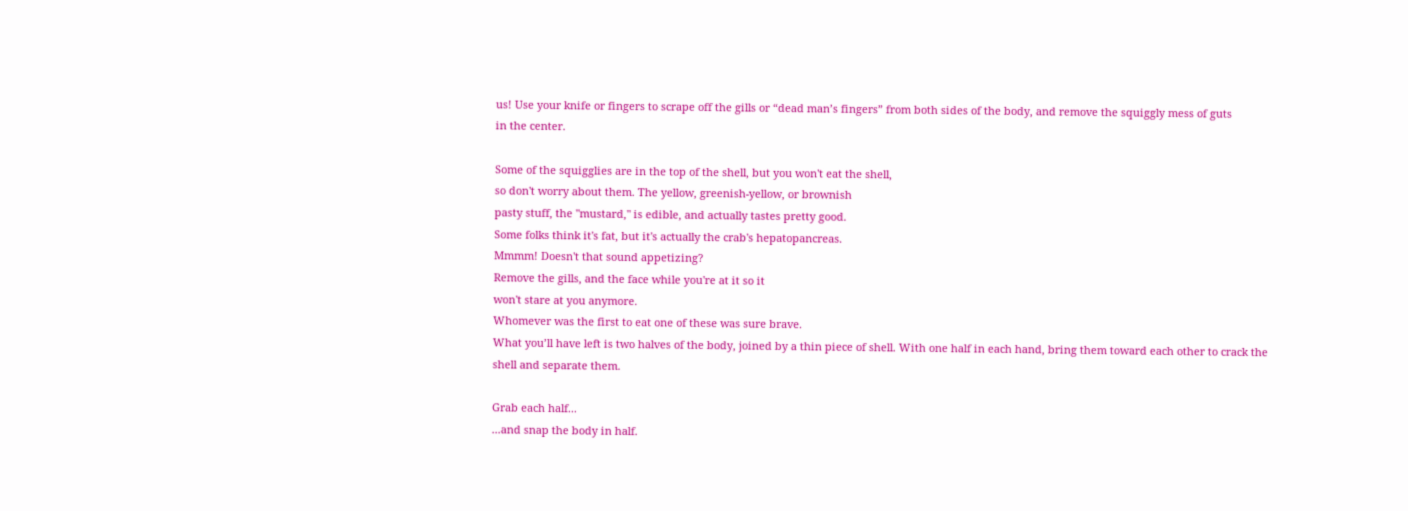us! Use your knife or fingers to scrape off the gills or “dead man’s fingers” from both sides of the body, and remove the squiggly mess of guts
in the center.

Some of the squigglies are in the top of the shell, but you won't eat the shell,
so don't worry about them. The yellow, greenish-yellow, or brownish
pasty stuff, the "mustard," is edible, and actually tastes pretty good.
Some folks think it's fat, but it's actually the crab's hepatopancreas.
Mmmm! Doesn't that sound appetizing?
Remove the gills, and the face while you're at it so it
won't stare at you anymore.
Whomever was the first to eat one of these was sure brave.
What you’ll have left is two halves of the body, joined by a thin piece of shell. With one half in each hand, bring them toward each other to crack the shell and separate them.

Grab each half...
...and snap the body in half.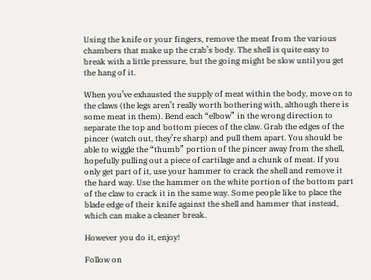Using the knife or your fingers, remove the meat from the various chambers that make up the crab’s body. The shell is quite easy to break with a little pressure, but the going might be slow until you get the hang of it.

When you’ve exhausted the supply of meat within the body, move on to the claws (the legs aren’t really worth bothering with, although there is some meat in them). Bend each “elbow” in the wrong direction to separate the top and bottom pieces of the claw. Grab the edges of the pincer (watch out, they’re sharp) and pull them apart. You should be able to wiggle the “thumb” portion of the pincer away from the shell, hopefully pulling out a piece of cartilage and a chunk of meat. If you only get part of it, use your hammer to crack the shell and remove it the hard way. Use the hammer on the white portion of the bottom part of the claw to crack it in the same way. Some people like to place the blade edge of their knife against the shell and hammer that instead, which can make a cleaner break.

However you do it, enjoy!

Follow on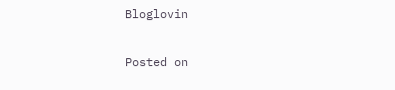Bloglovin

Posted on